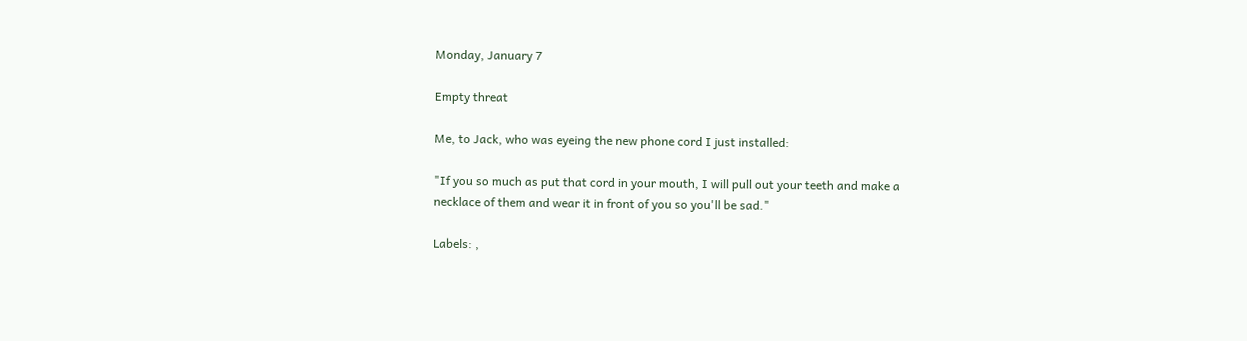Monday, January 7

Empty threat

Me, to Jack, who was eyeing the new phone cord I just installed:

"If you so much as put that cord in your mouth, I will pull out your teeth and make a necklace of them and wear it in front of you so you'll be sad."

Labels: ,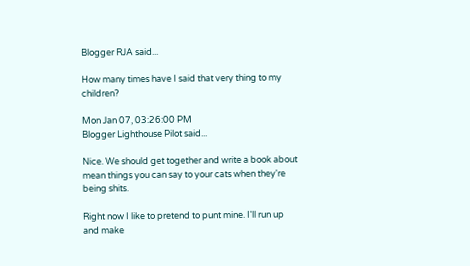Blogger RJA said...

How many times have I said that very thing to my children?

Mon Jan 07, 03:26:00 PM
Blogger Lighthouse Pilot said...

Nice. We should get together and write a book about mean things you can say to your cats when they're being shits.

Right now I like to pretend to punt mine. I'll run up and make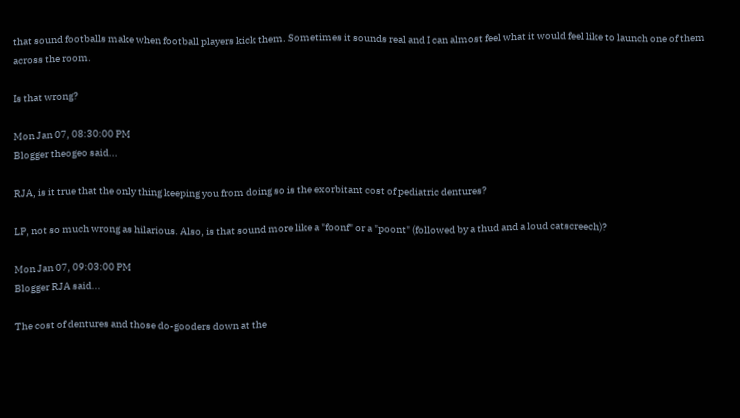that sound footballs make when football players kick them. Sometimes it sounds real and I can almost feel what it would feel like to launch one of them across the room.

Is that wrong?

Mon Jan 07, 08:30:00 PM
Blogger theogeo said...

RJA, is it true that the only thing keeping you from doing so is the exorbitant cost of pediatric dentures?

LP, not so much wrong as hilarious. Also, is that sound more like a "foonf" or a "poont" (followed by a thud and a loud catscreech)?

Mon Jan 07, 09:03:00 PM
Blogger RJA said...

The cost of dentures and those do-gooders down at the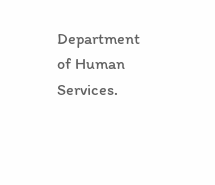Department of Human Services.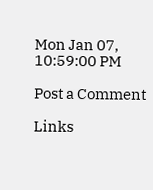Mon Jan 07, 10:59:00 PM

Post a Comment

Links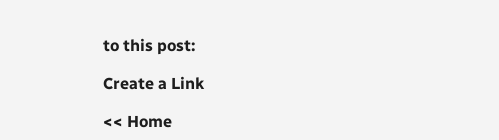to this post:

Create a Link

<< Home